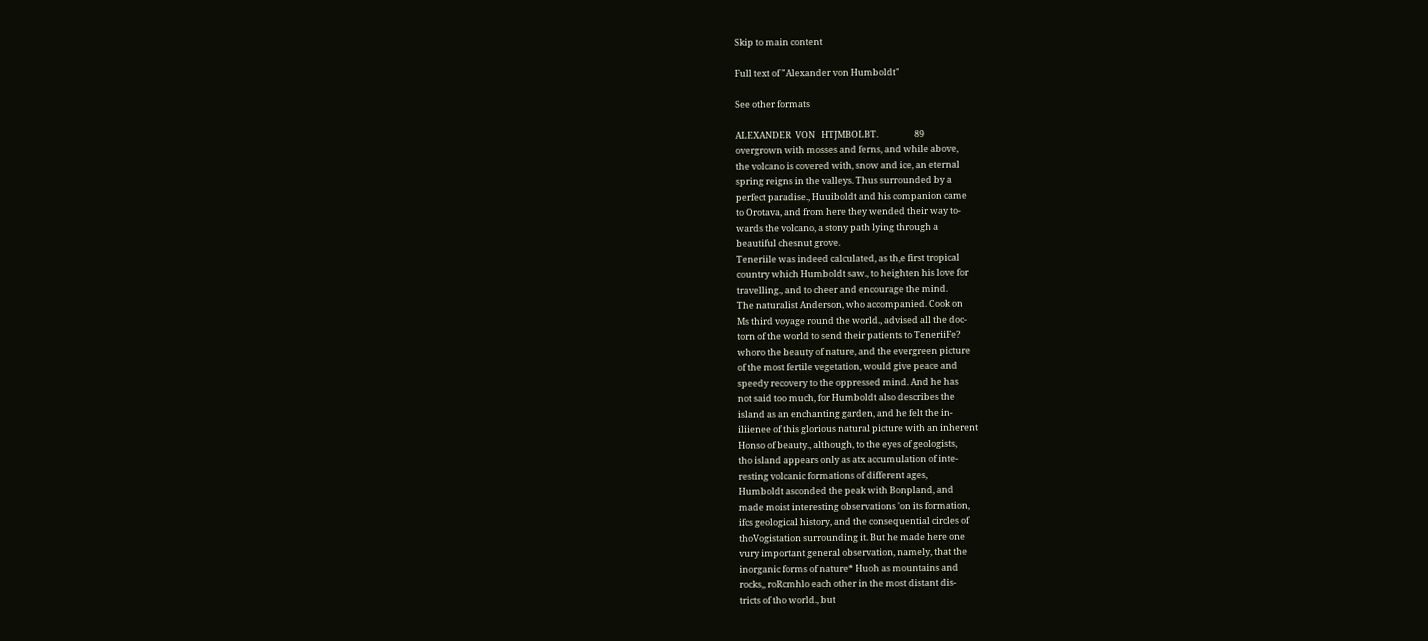Skip to main content

Full text of "Alexander von Humboldt"

See other formats

ALEXANDER  VON   HTJMBOLBT.                  89
overgrown with mosses and ferns, and while above,
the volcano is covered with, snow and ice, an eternal
spring reigns in the valleys. Thus surrounded by a
perfect paradise., Huuiboldt and his companion came
to Orotava, and from here they wended their way to-
wards the volcano, a stony path lying through a
beautiful chesnut grove.
Teneriile was indeed calculated, as th,e first tropical
country which Humboldt saw., to heighten his love for
travelling., and to cheer and encourage the mind.
The naturalist Anderson, who accompanied. Cook on
Ms third voyage round the world., advised all the doc-
torn of the world to send their patients to TeneriiFe?
whoro the beauty of nature, and the evergreen picture
of the most fertile vegetation, would give peace and
speedy recovery to the oppressed mind. And he has
not said too much, for Humboldt also describes the
island as an enchanting garden, and he felt the in-
iliienee of this glorious natural picture with an inherent
Honso of beauty., although, to the eyes of geologists,
tho island appears only as atx accumulation of inte-
resting volcanic formations of different ages,
Humboldt asconded the peak with Bonpland, and
made moist interesting observations 'on its formation,
ifcs geological history, and the consequential circles of
thoVogistation surrounding it. But he made here one
vury important general observation, namely, that the
inorganic forms of nature* Huoh as mountains and
rocks,, roRcmhlo each other in the most distant dis-
tricts of tho world., but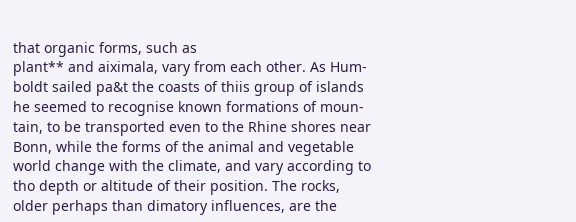that organic forms, such as
plant** and aiximala, vary from each other. As Hum-
boldt sailed pa&t the coasts of thiis group of islands
he seemed to recognise known formations of moun-
tain, to be transported even to the Rhine shores near
Bonn, while the forms of the animal and vegetable
world change with the climate, and vary according to
tho depth or altitude of their position. The rocks,
older perhaps than dimatory influences, are the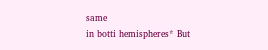same
in botti hemispheres* But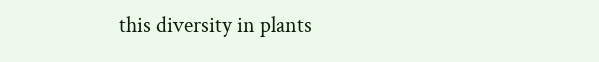this diversity in plants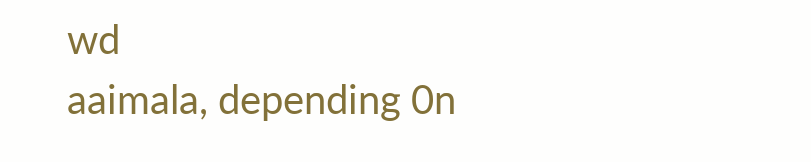wd
aaimala, depending 0n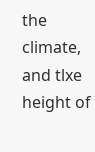the climate, and tlxe height of